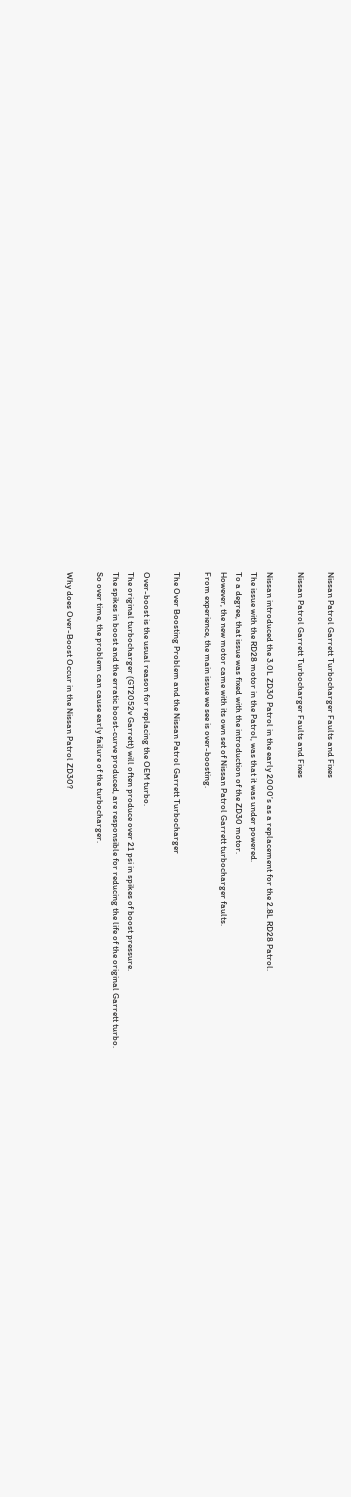Nissan Patrol Garrett Turbocharger Faults and Fixes

Nissan Patrol Garrett Turbocharger Faults and Fixes

Nissan introduced the 3.0L ZD30 Patrol in the early 2000’s as a replacement for the 2.8L RD28 Patrol.
The issue with the RD28 motor in the Patrol, was that it was under powered.
To a degree, that issue was fixed with the introduction of the ZD30 motor.
However, the new motor came with its own set of Nissan Patrol Garrett turbocharger faults.
From experience, the main issue we see is over-boosting.

The Over Boosting Problem and the Nissan Patrol Garrett Turbocharger

Over-boost is the usual reason for replacing the OEM turbo.
The original turbocharger (GT2052v Garrett) will often produce over 21 psi in spikes of boost pressure.
The spikes in boost and the erratic boost-curve produced, are responsible for reducing the life of the original Garrett turbo.
So over time, the problem can cause early failure of the turbocharger.

Why does Over-Boost Occur in the Nissan Patrol ZD30?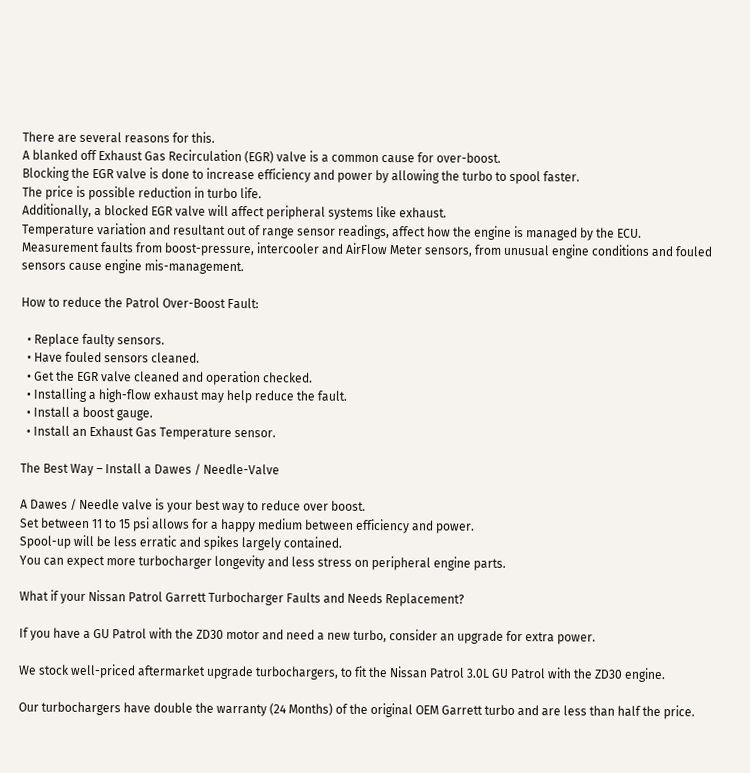There are several reasons for this.
A blanked off Exhaust Gas Recirculation (EGR) valve is a common cause for over-boost.
Blocking the EGR valve is done to increase efficiency and power by allowing the turbo to spool faster.
The price is possible reduction in turbo life.
Additionally, a blocked EGR valve will affect peripheral systems like exhaust.
Temperature variation and resultant out of range sensor readings, affect how the engine is managed by the ECU.
Measurement faults from boost-pressure, intercooler and AirFlow Meter sensors, from unusual engine conditions and fouled sensors cause engine mis-management.

How to reduce the Patrol Over-Boost Fault:

  • Replace faulty sensors.
  • Have fouled sensors cleaned.
  • Get the EGR valve cleaned and operation checked.
  • Installing a high-flow exhaust may help reduce the fault.
  • Install a boost gauge.
  • Install an Exhaust Gas Temperature sensor.

The Best Way – Install a Dawes / Needle-Valve

A Dawes / Needle valve is your best way to reduce over boost.
Set between 11 to 15 psi allows for a happy medium between efficiency and power.
Spool-up will be less erratic and spikes largely contained.
You can expect more turbocharger longevity and less stress on peripheral engine parts.

What if your Nissan Patrol Garrett Turbocharger Faults and Needs Replacement?

If you have a GU Patrol with the ZD30 motor and need a new turbo, consider an upgrade for extra power.

We stock well-priced aftermarket upgrade turbochargers, to fit the Nissan Patrol 3.0L GU Patrol with the ZD30 engine.

Our turbochargers have double the warranty (24 Months) of the original OEM Garrett turbo and are less than half the price.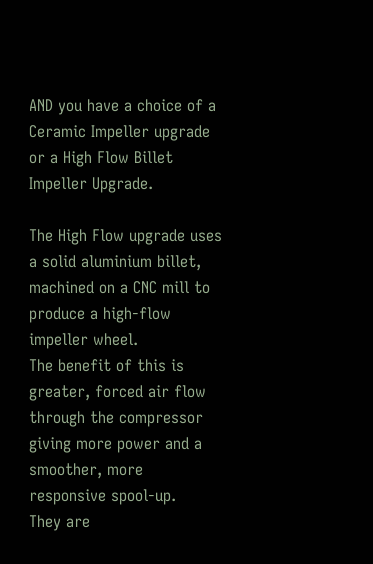AND you have a choice of a Ceramic Impeller upgrade or a High Flow Billet Impeller Upgrade.

The High Flow upgrade uses a solid aluminium billet, machined on a CNC mill to produce a high-flow impeller wheel.
The benefit of this is greater, forced air flow through the compressor giving more power and a smoother, more responsive spool-up.
They are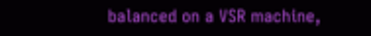balanced on a VSR machine,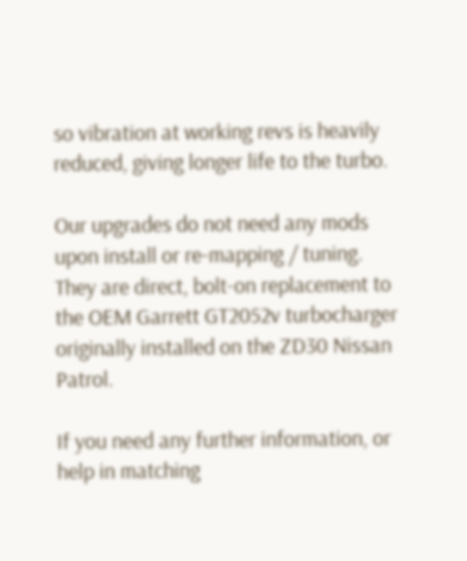so vibration at working revs is heavily reduced, giving longer life to the turbo.

Our upgrades do not need any mods upon install or re-mapping / tuning.
They are direct, bolt-on replacement to the OEM Garrett GT2052v turbocharger originally installed on the ZD30 Nissan Patrol.

If you need any further information, or help in matching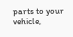parts to your vehicle,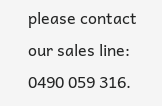please contact our sales line: 0490 059 316.